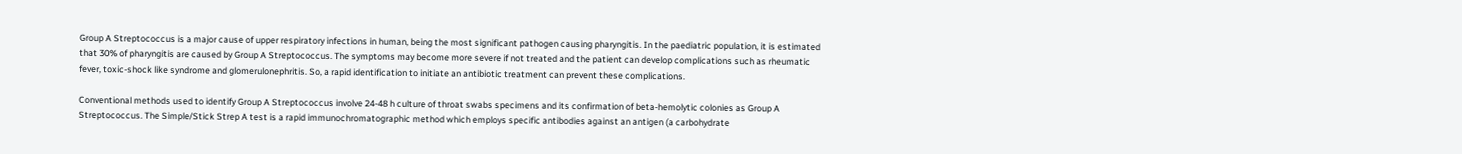Group A Streptococcus is a major cause of upper respiratory infections in human, being the most significant pathogen causing pharyngitis. In the paediatric population, it is estimated that 30% of pharyngitis are caused by Group A Streptococcus. The symptoms may become more severe if not treated and the patient can develop complications such as rheumatic fever, toxic-shock like syndrome and glomerulonephritis. So, a rapid identification to initiate an antibiotic treatment can prevent these complications.

Conventional methods used to identify Group A Streptococcus involve 24-48 h culture of throat swabs specimens and its confirmation of beta-hemolytic colonies as Group A Streptococcus. The Simple/Stick Strep A test is a rapid immunochromatographic method which employs specific antibodies against an antigen (a carbohydrate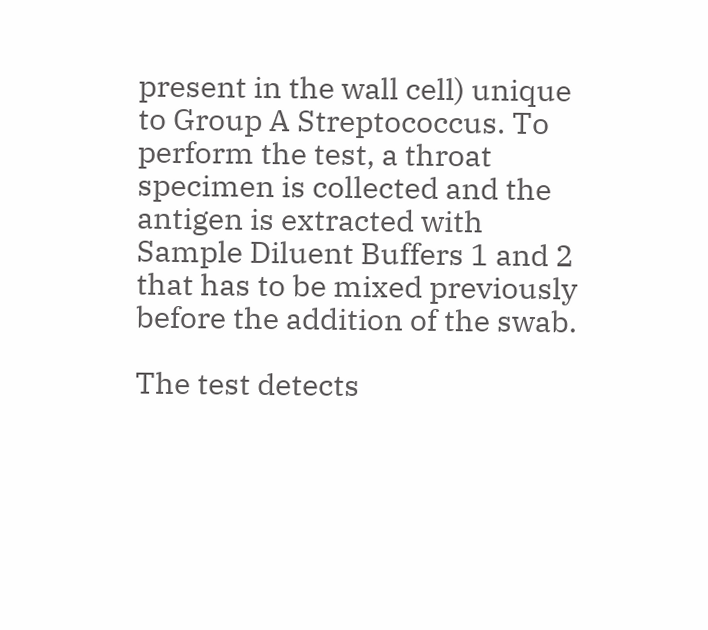present in the wall cell) unique to Group A Streptococcus. To perform the test, a throat specimen is collected and the antigen is extracted with Sample Diluent Buffers 1 and 2 that has to be mixed previously before the addition of the swab.

The test detects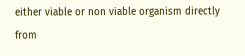either viable or non viable organism directly from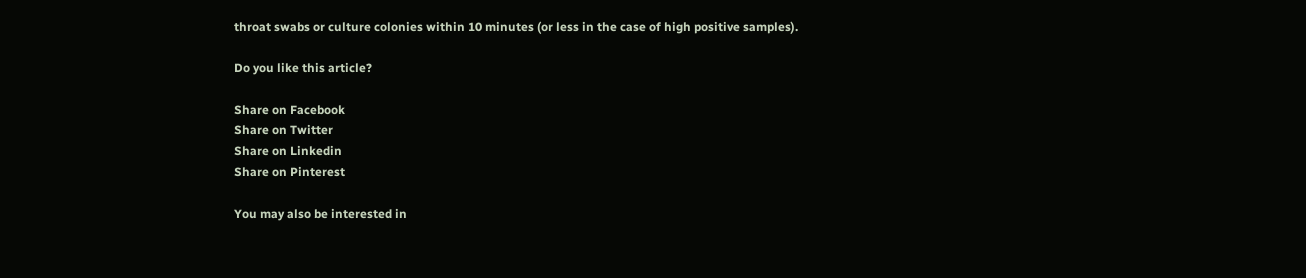throat swabs or culture colonies within 10 minutes (or less in the case of high positive samples).

Do you like this article?

Share on Facebook
Share on Twitter
Share on Linkedin
Share on Pinterest

You may also be interested in